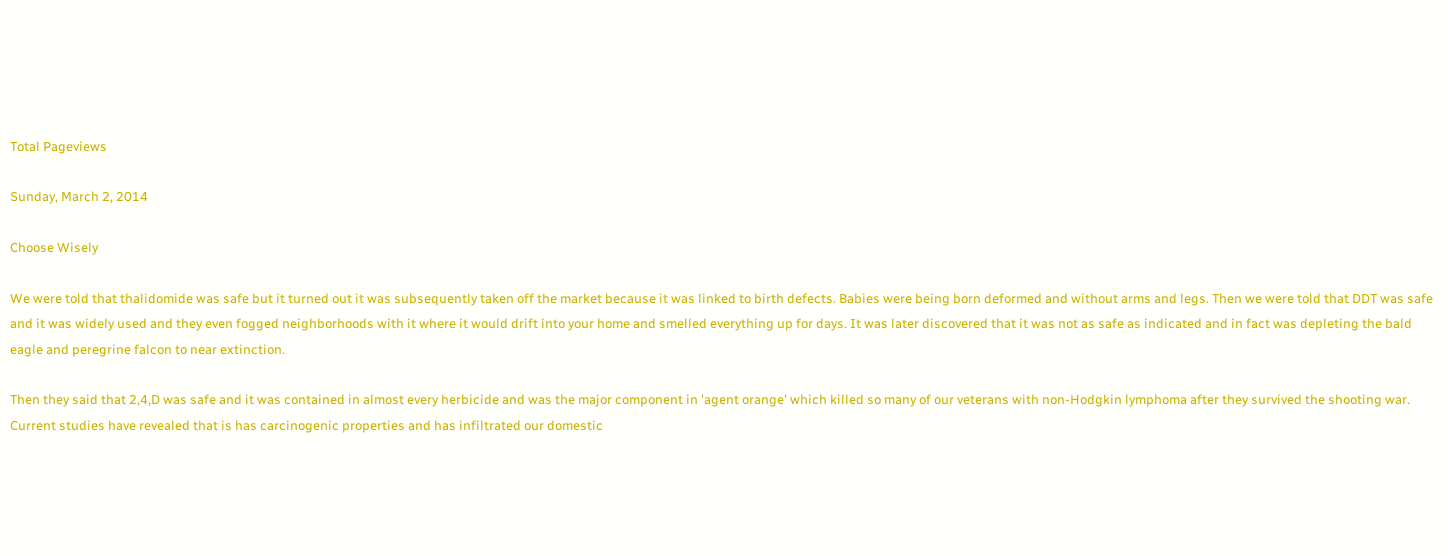Total Pageviews

Sunday, March 2, 2014

Choose Wisely

We were told that thalidomide was safe but it turned out it was subsequently taken off the market because it was linked to birth defects. Babies were being born deformed and without arms and legs. Then we were told that DDT was safe and it was widely used and they even fogged neighborhoods with it where it would drift into your home and smelled everything up for days. It was later discovered that it was not as safe as indicated and in fact was depleting the bald eagle and peregrine falcon to near extinction.

Then they said that 2,4,D was safe and it was contained in almost every herbicide and was the major component in 'agent orange' which killed so many of our veterans with non-Hodgkin lymphoma after they survived the shooting war. Current studies have revealed that is has carcinogenic properties and has infiltrated our domestic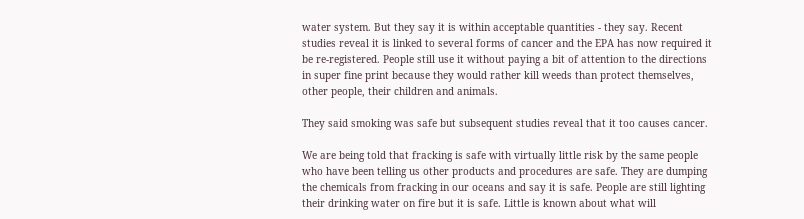water system. But they say it is within acceptable quantities - they say. Recent studies reveal it is linked to several forms of cancer and the EPA has now required it be re-registered. People still use it without paying a bit of attention to the directions in super fine print because they would rather kill weeds than protect themselves, other people, their children and animals.

They said smoking was safe but subsequent studies reveal that it too causes cancer.

We are being told that fracking is safe with virtually little risk by the same people who have been telling us other products and procedures are safe. They are dumping the chemicals from fracking in our oceans and say it is safe. People are still lighting their drinking water on fire but it is safe. Little is known about what will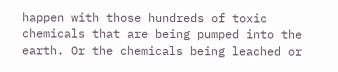happen with those hundreds of toxic chemicals that are being pumped into the earth. Or the chemicals being leached or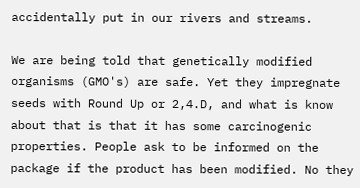accidentally put in our rivers and streams.

We are being told that genetically modified organisms (GMO's) are safe. Yet they impregnate seeds with Round Up or 2,4.D, and what is know about that is that it has some carcinogenic properties. People ask to be informed on the package if the product has been modified. No they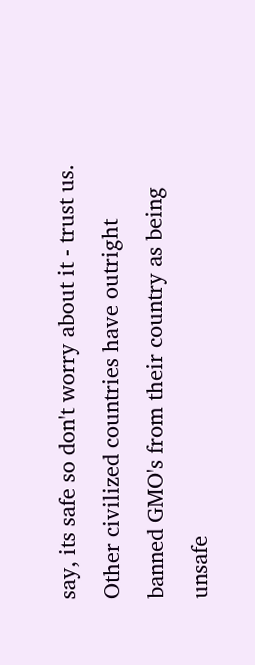say, its safe so don't worry about it - trust us. Other civilized countries have outright banned GMO's from their country as being unsafe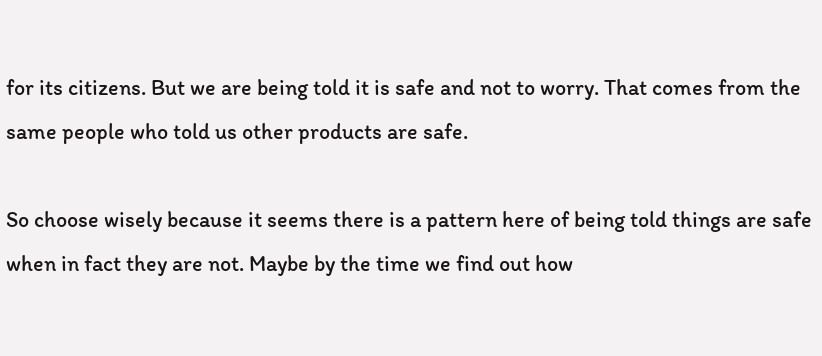for its citizens. But we are being told it is safe and not to worry. That comes from the same people who told us other products are safe.

So choose wisely because it seems there is a pattern here of being told things are safe when in fact they are not. Maybe by the time we find out how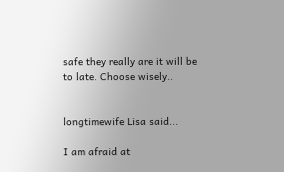safe they really are it will be to late. Choose wisely..


longtimewife Lisa said...

I am afraid at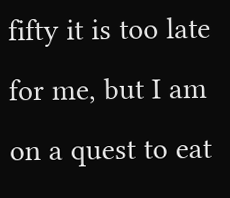fifty it is too late for me, but I am on a quest to eat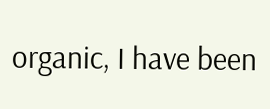organic, I have been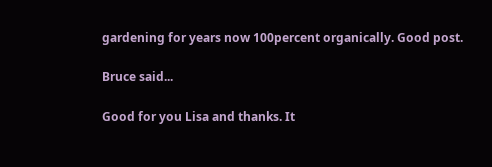gardening for years now 100percent organically. Good post.

Bruce said...

Good for you Lisa and thanks. It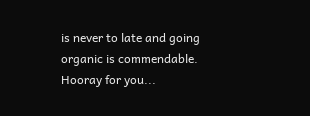is never to late and going organic is commendable. Hooray for you...